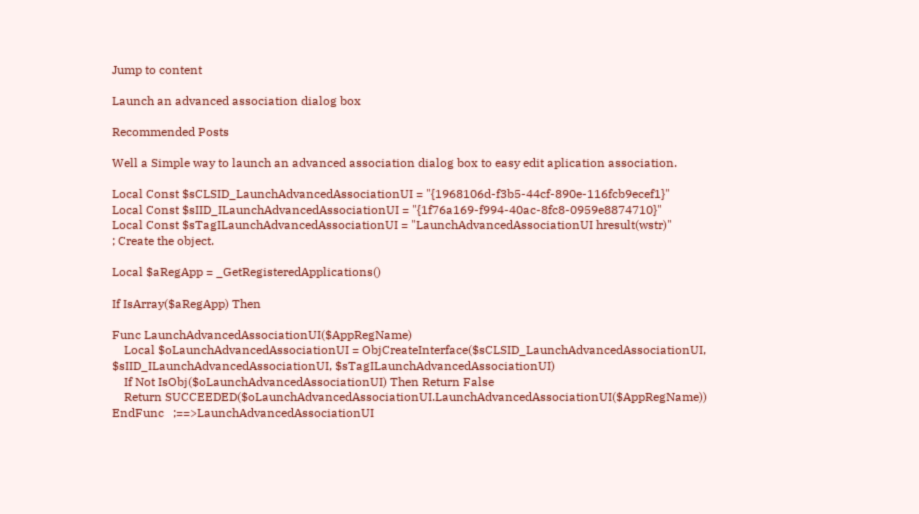Jump to content

Launch an advanced association dialog box

Recommended Posts

Well a Simple way to launch an advanced association dialog box to easy edit aplication association.

Local Const $sCLSID_LaunchAdvancedAssociationUI = "{1968106d-f3b5-44cf-890e-116fcb9ecef1}"
Local Const $sIID_ILaunchAdvancedAssociationUI = "{1f76a169-f994-40ac-8fc8-0959e8874710}"
Local Const $sTagILaunchAdvancedAssociationUI = "LaunchAdvancedAssociationUI hresult(wstr)"
; Create the object.

Local $aRegApp = _GetRegisteredApplications()

If IsArray($aRegApp) Then

Func LaunchAdvancedAssociationUI($AppRegName)
    Local $oLaunchAdvancedAssociationUI = ObjCreateInterface($sCLSID_LaunchAdvancedAssociationUI, $sIID_ILaunchAdvancedAssociationUI, $sTagILaunchAdvancedAssociationUI)
    If Not IsObj($oLaunchAdvancedAssociationUI) Then Return False
    Return SUCCEEDED($oLaunchAdvancedAssociationUI.LaunchAdvancedAssociationUI($AppRegName))
EndFunc   ;==>LaunchAdvancedAssociationUI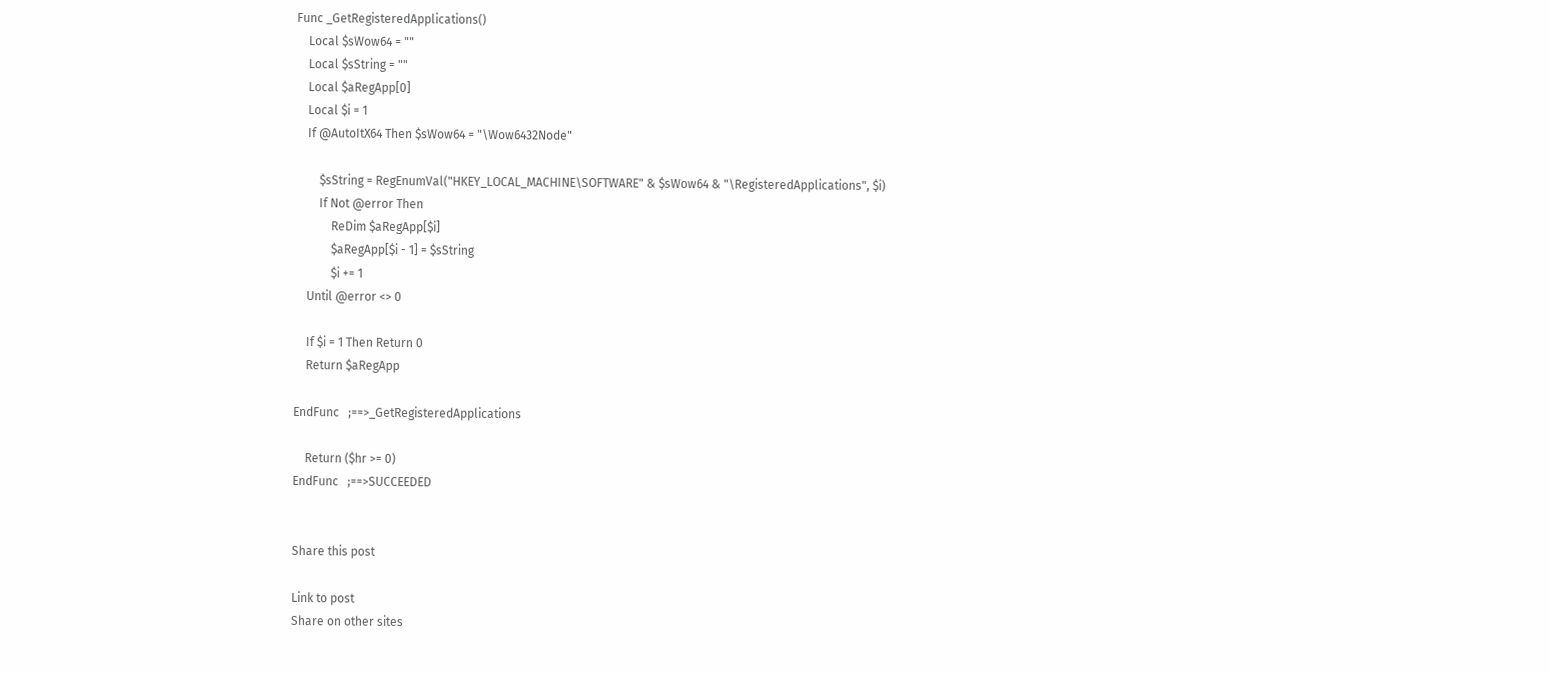Func _GetRegisteredApplications()
    Local $sWow64 = ""
    Local $sString = ""
    Local $aRegApp[0]
    Local $i = 1
    If @AutoItX64 Then $sWow64 = "\Wow6432Node"

        $sString = RegEnumVal("HKEY_LOCAL_MACHINE\SOFTWARE" & $sWow64 & "\RegisteredApplications", $i)
        If Not @error Then
            ReDim $aRegApp[$i]
            $aRegApp[$i - 1] = $sString
            $i += 1
    Until @error <> 0

    If $i = 1 Then Return 0
    Return $aRegApp

EndFunc   ;==>_GetRegisteredApplications

    Return ($hr >= 0)
EndFunc   ;==>SUCCEEDED


Share this post

Link to post
Share on other sites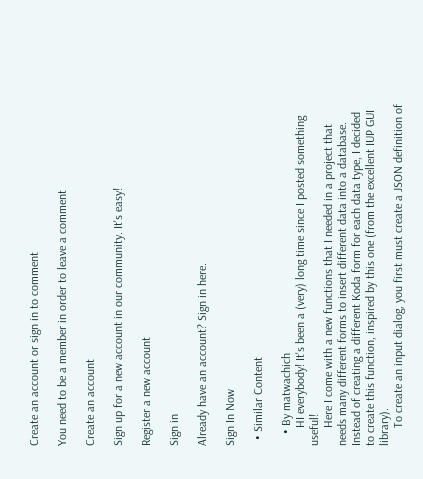Create an account or sign in to comment

You need to be a member in order to leave a comment

Create an account

Sign up for a new account in our community. It's easy!

Register a new account

Sign in

Already have an account? Sign in here.

Sign In Now

  • Similar Content

    • By matwachich
      HI everybody! It's been a (very) long time since I posted something useful!
      Here I come with a new functions that I needed in a project that needs many different forms to insert different data into a database. Instead of creating a different Koda form for each data type, I decided to create this function, inspired by this one (from the excellent IUP GUI library).
      To create an input dialog, you first must create a JSON definition of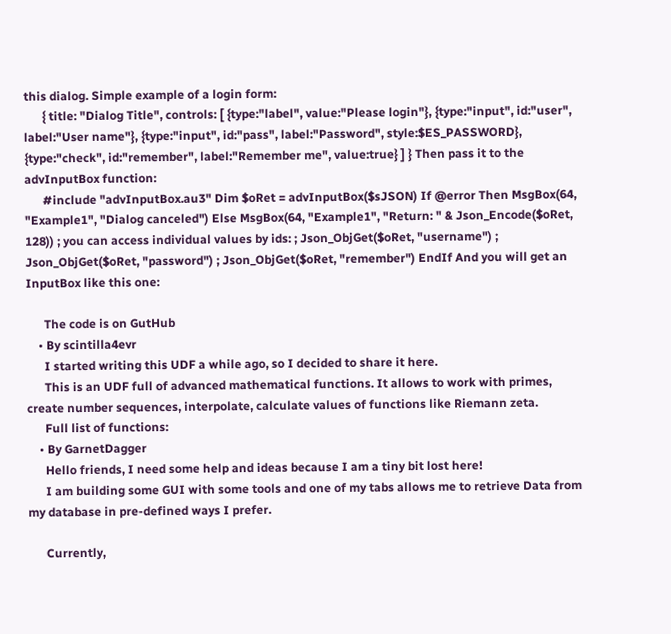this dialog. Simple example of a login form:
      { title: "Dialog Title", controls: [ {type:"label", value:"Please login"}, {type:"input", id:"user", label:"User name"}, {type:"input", id:"pass", label:"Password", style:$ES_PASSWORD}, {type:"check", id:"remember", label:"Remember me", value:true} ] } Then pass it to the advInputBox function:
      #include "advInputBox.au3" Dim $oRet = advInputBox($sJSON) If @error Then MsgBox(64, "Example1", "Dialog canceled") Else MsgBox(64, "Example1", "Return: " & Json_Encode($oRet, 128)) ; you can access individual values by ids: ; Json_ObjGet($oRet, "username") ; Json_ObjGet($oRet, "password") ; Json_ObjGet($oRet, "remember") EndIf And you will get an InputBox like this one:

      The code is on GutHub
    • By scintilla4evr
      I started writing this UDF a while ago, so I decided to share it here.
      This is an UDF full of advanced mathematical functions. It allows to work with primes, create number sequences, interpolate, calculate values of functions like Riemann zeta.
      Full list of functions:
    • By GarnetDagger
      Hello friends, I need some help and ideas because I am a tiny bit lost here!
      I am building some GUI with some tools and one of my tabs allows me to retrieve Data from my database in pre-defined ways I prefer.

      Currently,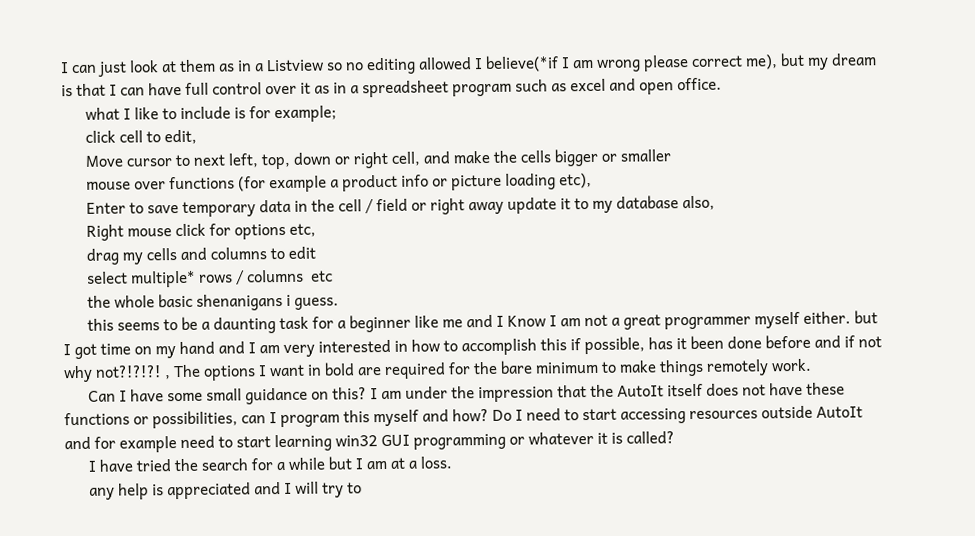I can just look at them as in a Listview so no editing allowed I believe(*if I am wrong please correct me), but my dream is that I can have full control over it as in a spreadsheet program such as excel and open office.
      what I like to include is for example;
      click cell to edit,
      Move cursor to next left, top, down or right cell, and make the cells bigger or smaller
      mouse over functions (for example a product info or picture loading etc),
      Enter to save temporary data in the cell / field or right away update it to my database also,
      Right mouse click for options etc,
      drag my cells and columns to edit
      select multiple* rows / columns  etc
      the whole basic shenanigans i guess.
      this seems to be a daunting task for a beginner like me and I Know I am not a great programmer myself either. but I got time on my hand and I am very interested in how to accomplish this if possible, has it been done before and if not why not?!?!?! , The options I want in bold are required for the bare minimum to make things remotely work.
      Can I have some small guidance on this? I am under the impression that the AutoIt itself does not have these functions or possibilities, can I program this myself and how? Do I need to start accessing resources outside AutoIt and for example need to start learning win32 GUI programming or whatever it is called?
      I have tried the search for a while but I am at a loss.
      any help is appreciated and I will try to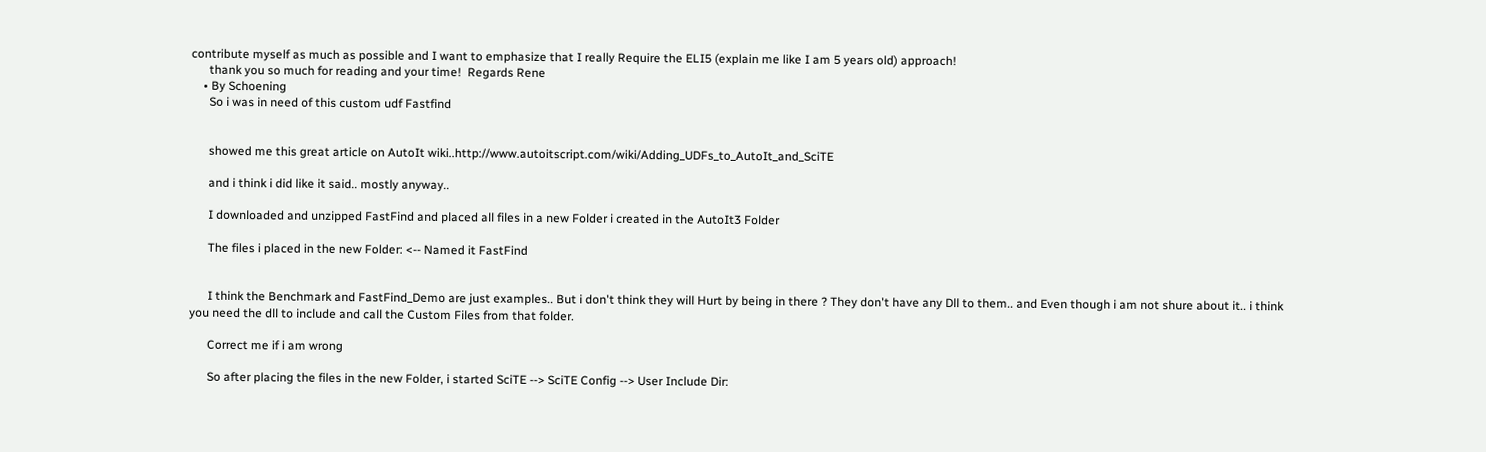contribute myself as much as possible and I want to emphasize that I really Require the ELI5 (explain me like I am 5 years old) approach!
      thank you so much for reading and your time!  Regards Rene
    • By Schoening
      So i was in need of this custom udf Fastfind


      showed me this great article on AutoIt wiki..http://www.autoitscript.com/wiki/Adding_UDFs_to_AutoIt_and_SciTE

      and i think i did like it said.. mostly anyway..

      I downloaded and unzipped FastFind and placed all files in a new Folder i created in the AutoIt3 Folder

      The files i placed in the new Folder: <-- Named it FastFind


      I think the Benchmark and FastFind_Demo are just examples.. But i don't think they will Hurt by being in there ? They don't have any Dll to them.. and Even though i am not shure about it.. i think you need the dll to include and call the Custom Files from that folder.

      Correct me if i am wrong

      So after placing the files in the new Folder, i started SciTE --> SciTE Config --> User Include Dir: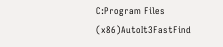C:Program Files (x86)AutoIt3FastFind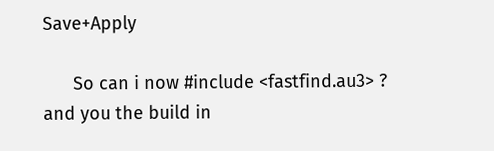Save+Apply

      So can i now #include <fastfind.au3> ? and you the build in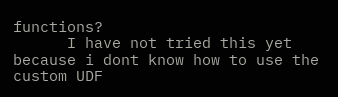functions?
      I have not tried this yet because i dont know how to use the custom UDF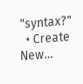"syntax?"
  • Create New...